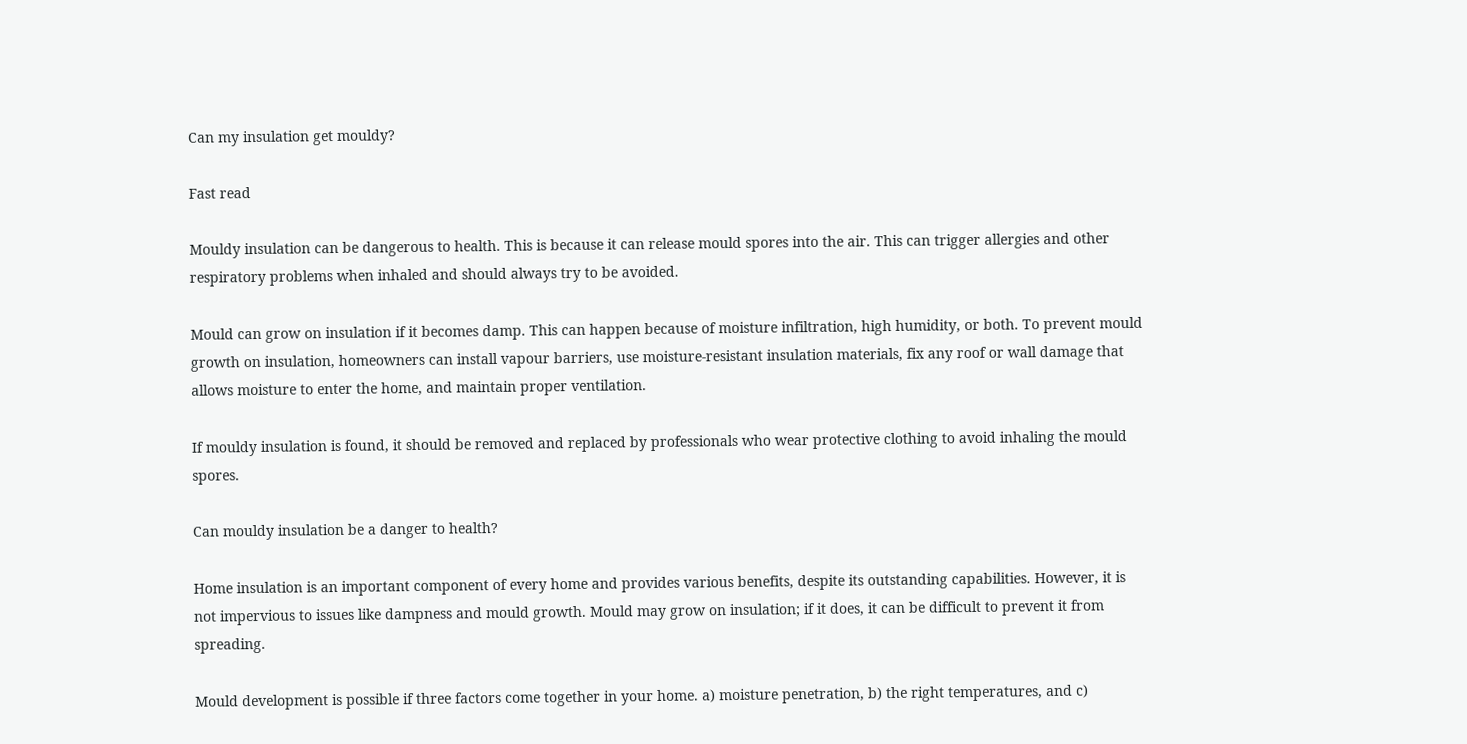Can my insulation get mouldy?

Fast read

Mouldy insulation can be dangerous to health. This is because it can release mould spores into the air. This can trigger allergies and other respiratory problems when inhaled and should always try to be avoided.

Mould can grow on insulation if it becomes damp. This can happen because of moisture infiltration, high humidity, or both. To prevent mould growth on insulation, homeowners can install vapour barriers, use moisture-resistant insulation materials, fix any roof or wall damage that allows moisture to enter the home, and maintain proper ventilation.

If mouldy insulation is found, it should be removed and replaced by professionals who wear protective clothing to avoid inhaling the mould spores.

Can mouldy insulation be a danger to health?

Home insulation is an important component of every home and provides various benefits, despite its outstanding capabilities. However, it is not impervious to issues like dampness and mould growth. Mould may grow on insulation; if it does, it can be difficult to prevent it from spreading.

Mould development is possible if three factors come together in your home. a) moisture penetration, b) the right temperatures, and c)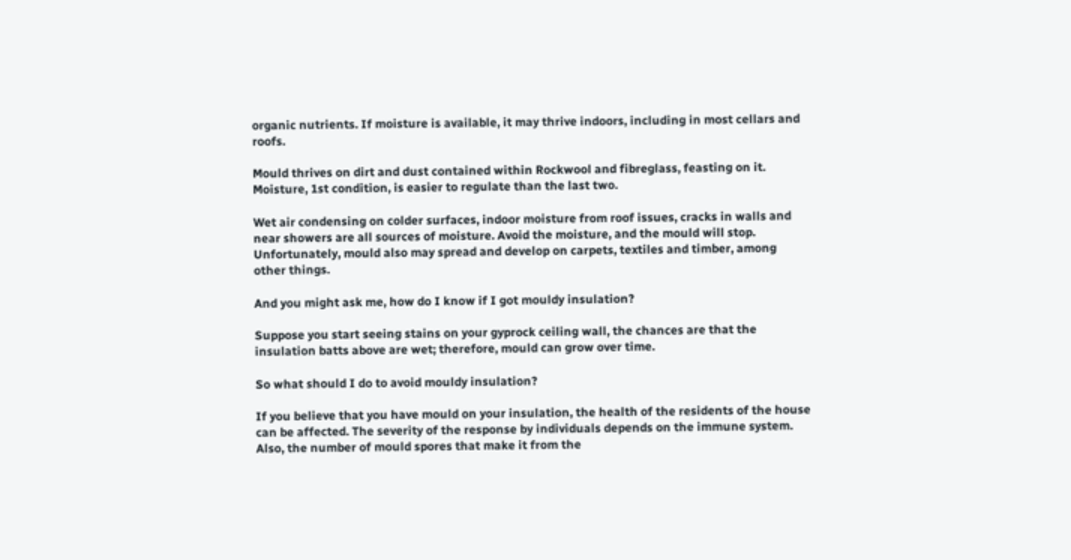organic nutrients. If moisture is available, it may thrive indoors, including in most cellars and roofs.

Mould thrives on dirt and dust contained within Rockwool and fibreglass, feasting on it. Moisture, 1st condition, is easier to regulate than the last two.

Wet air condensing on colder surfaces, indoor moisture from roof issues, cracks in walls and near showers are all sources of moisture. Avoid the moisture, and the mould will stop. Unfortunately, mould also may spread and develop on carpets, textiles and timber, among other things.

And you might ask me, how do I know if I got mouldy insulation?

Suppose you start seeing stains on your gyprock ceiling wall, the chances are that the insulation batts above are wet; therefore, mould can grow over time.

So what should I do to avoid mouldy insulation?

If you believe that you have mould on your insulation, the health of the residents of the house can be affected. The severity of the response by individuals depends on the immune system. Also, the number of mould spores that make it from the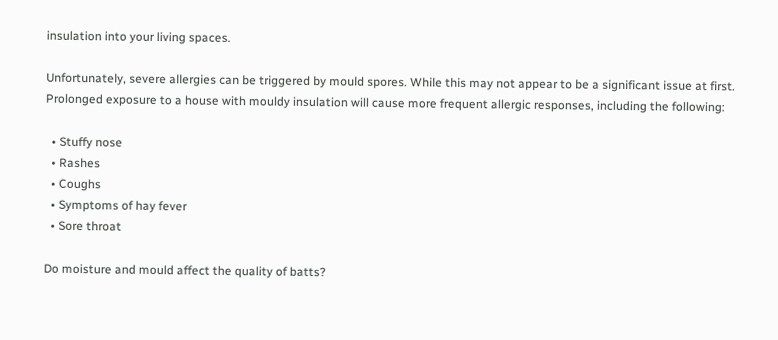insulation into your living spaces.

Unfortunately, severe allergies can be triggered by mould spores. While this may not appear to be a significant issue at first. Prolonged exposure to a house with mouldy insulation will cause more frequent allergic responses, including the following:

  • Stuffy nose
  • Rashes
  • Coughs
  • Symptoms of hay fever
  • Sore throat

Do moisture and mould affect the quality of batts?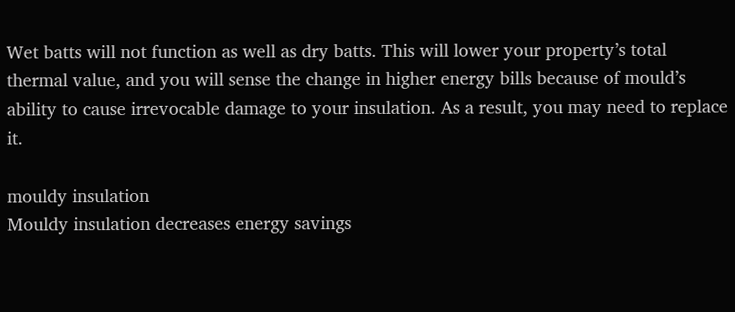Wet batts will not function as well as dry batts. This will lower your property’s total thermal value, and you will sense the change in higher energy bills because of mould’s ability to cause irrevocable damage to your insulation. As a result, you may need to replace it.

mouldy insulation
Mouldy insulation decreases energy savings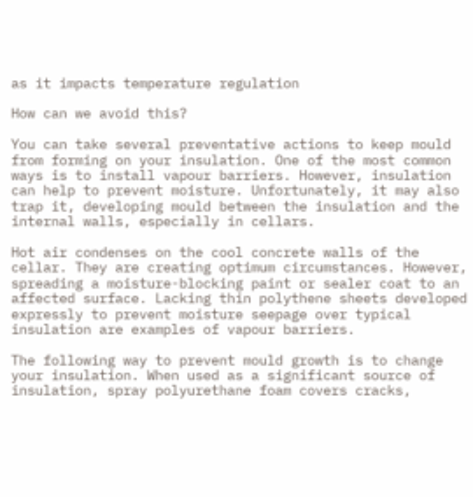as it impacts temperature regulation

How can we avoid this?

You can take several preventative actions to keep mould from forming on your insulation. One of the most common ways is to install vapour barriers. However, insulation can help to prevent moisture. Unfortunately, it may also trap it, developing mould between the insulation and the internal walls, especially in cellars.

Hot air condenses on the cool concrete walls of the cellar. They are creating optimum circumstances. However, spreading a moisture-blocking paint or sealer coat to an affected surface. Lacking thin polythene sheets developed expressly to prevent moisture seepage over typical insulation are examples of vapour barriers.

The following way to prevent mould growth is to change your insulation. When used as a significant source of insulation, spray polyurethane foam covers cracks,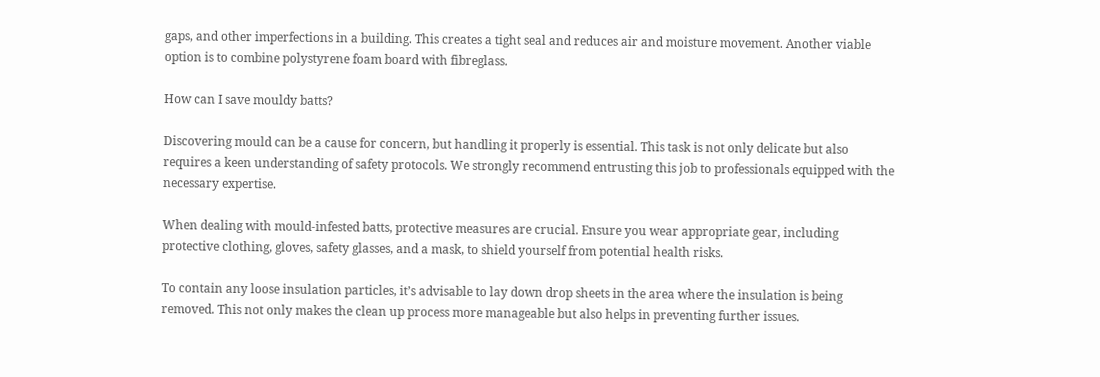gaps, and other imperfections in a building. This creates a tight seal and reduces air and moisture movement. Another viable option is to combine polystyrene foam board with fibreglass.

How can I save mouldy batts?

Discovering mould can be a cause for concern, but handling it properly is essential. This task is not only delicate but also requires a keen understanding of safety protocols. We strongly recommend entrusting this job to professionals equipped with the necessary expertise.

When dealing with mould-infested batts, protective measures are crucial. Ensure you wear appropriate gear, including protective clothing, gloves, safety glasses, and a mask, to shield yourself from potential health risks.

To contain any loose insulation particles, it’s advisable to lay down drop sheets in the area where the insulation is being removed. This not only makes the clean up process more manageable but also helps in preventing further issues.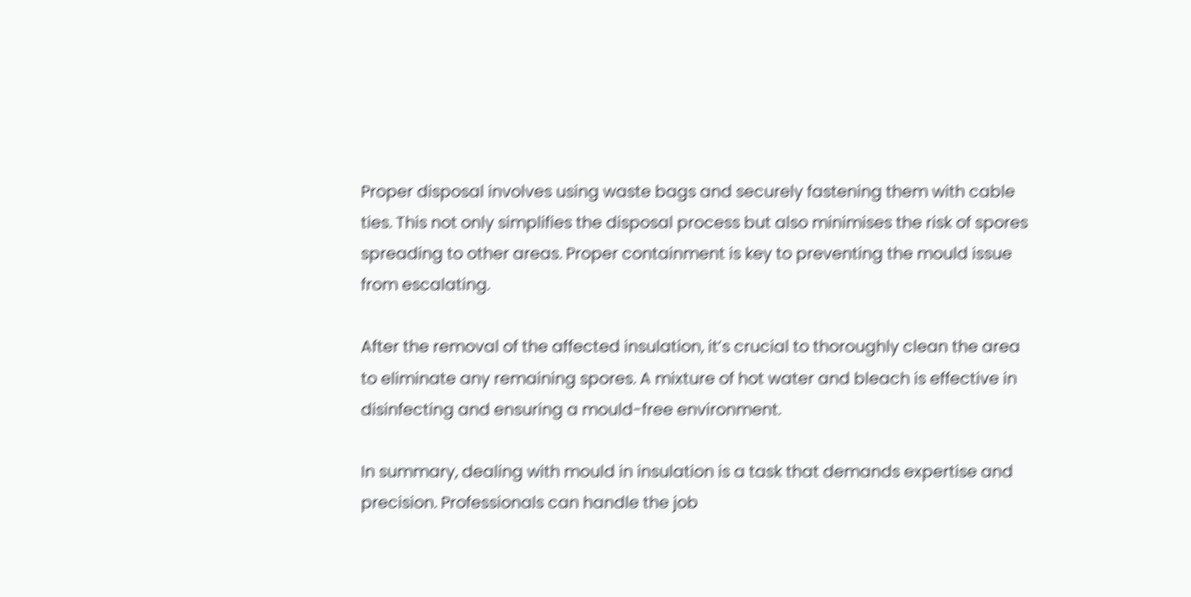Proper disposal involves using waste bags and securely fastening them with cable ties. This not only simplifies the disposal process but also minimises the risk of spores spreading to other areas. Proper containment is key to preventing the mould issue from escalating.

After the removal of the affected insulation, it’s crucial to thoroughly clean the area to eliminate any remaining spores. A mixture of hot water and bleach is effective in disinfecting and ensuring a mould-free environment.

In summary, dealing with mould in insulation is a task that demands expertise and precision. Professionals can handle the job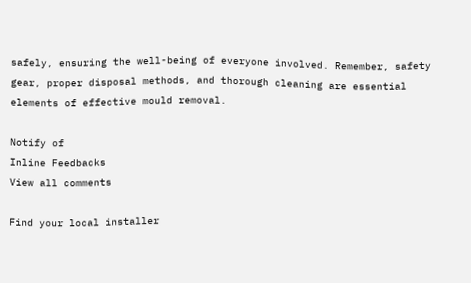safely, ensuring the well-being of everyone involved. Remember, safety gear, proper disposal methods, and thorough cleaning are essential elements of effective mould removal.

Notify of
Inline Feedbacks
View all comments

Find your local installer